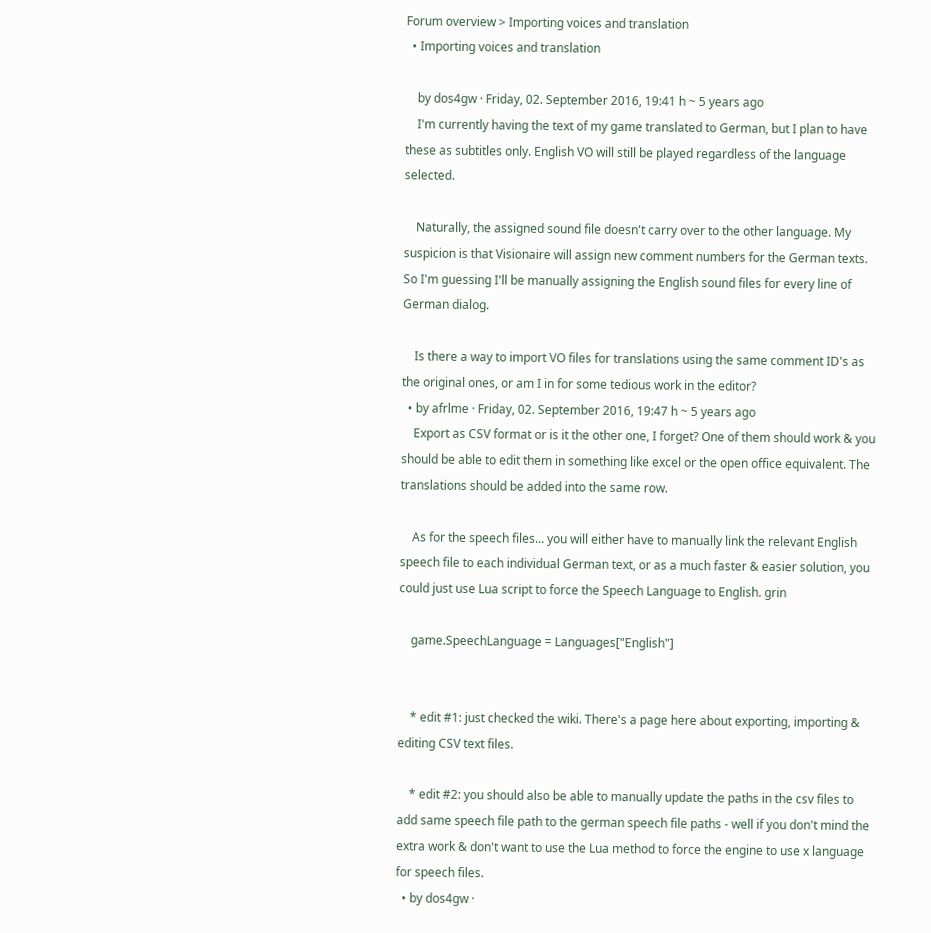Forum overview > Importing voices and translation
  • Importing voices and translation

    by dos4gw · Friday, 02. September 2016, 19:41 h ~ 5 years ago
    I'm currently having the text of my game translated to German, but I plan to have these as subtitles only. English VO will still be played regardless of the language selected.

    Naturally, the assigned sound file doesn't carry over to the other language. My suspicion is that Visionaire will assign new comment numbers for the German texts. So I'm guessing I'll be manually assigning the English sound files for every line of German dialog.

    Is there a way to import VO files for translations using the same comment ID's as the original ones, or am I in for some tedious work in the editor?
  • by afrlme · Friday, 02. September 2016, 19:47 h ~ 5 years ago
    Export as CSV format or is it the other one, I forget? One of them should work & you should be able to edit them in something like excel or the open office equivalent. The translations should be added into the same row.

    As for the speech files... you will either have to manually link the relevant English speech file to each individual German text, or as a much faster & easier solution, you could just use Lua script to force the Speech Language to English. grin

    game.SpeechLanguage = Languages["English"]


    * edit #1: just checked the wiki. There's a page here about exporting, importing & editing CSV text files.

    * edit #2: you should also be able to manually update the paths in the csv files to add same speech file path to the german speech file paths - well if you don't mind the extra work & don't want to use the Lua method to force the engine to use x language for speech files.
  • by dos4gw ·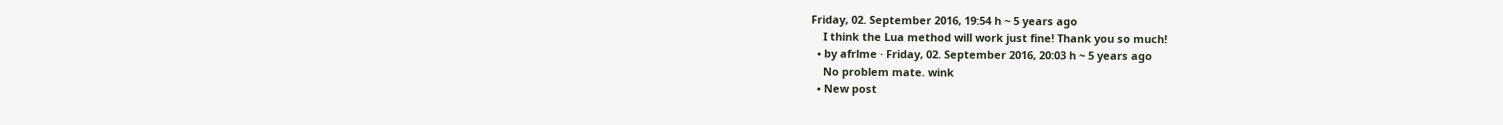Friday, 02. September 2016, 19:54 h ~ 5 years ago
    I think the Lua method will work just fine! Thank you so much!
  • by afrlme · Friday, 02. September 2016, 20:03 h ~ 5 years ago
    No problem mate. wink
  • New post